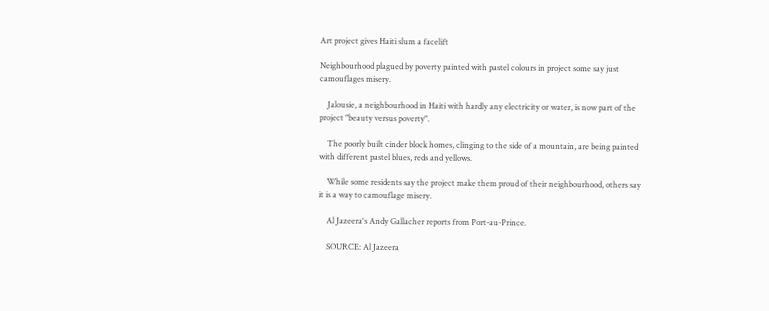Art project gives Haiti slum a facelift

Neighbourhood plagued by poverty painted with pastel colours in project some say just camouflages misery.

    Jalousie, a neighbourhood in Haiti with hardly any electricity or water, is now part of the project "beauty versus poverty".

    The poorly built cinder block homes, clinging to the side of a mountain, are being painted with different pastel blues, reds and yellows.

    While some residents say the project make them proud of their neighbourhood, others say it is a way to camouflage misery.

    Al Jazeera's Andy Gallacher reports from Port-au-Prince.

    SOURCE: Al Jazeera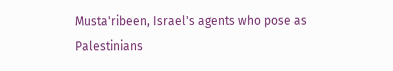Musta'ribeen, Israel's agents who pose as Palestinians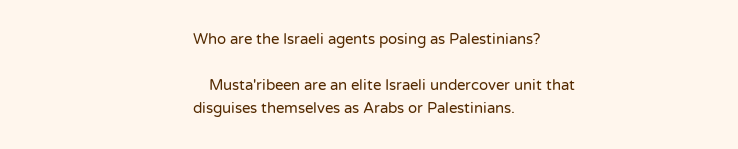Who are the Israeli agents posing as Palestinians?

    Musta'ribeen are an elite Israeli undercover unit that disguises themselves as Arabs or Palestinians.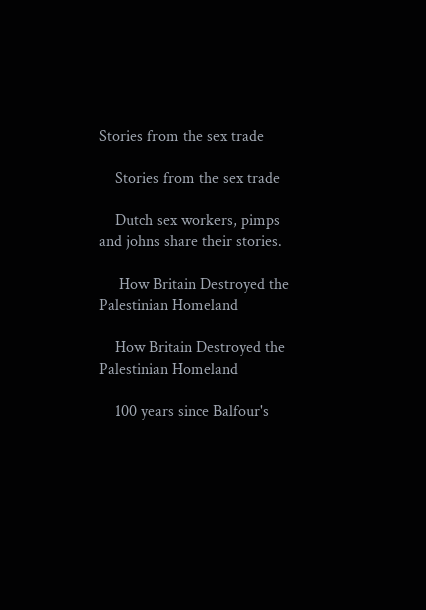Stories from the sex trade

    Stories from the sex trade

    Dutch sex workers, pimps and johns share their stories.

     How Britain Destroyed the Palestinian Homeland

    How Britain Destroyed the Palestinian Homeland

    100 years since Balfour's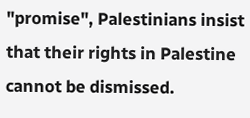"promise", Palestinians insist that their rights in Palestine cannot be dismissed.